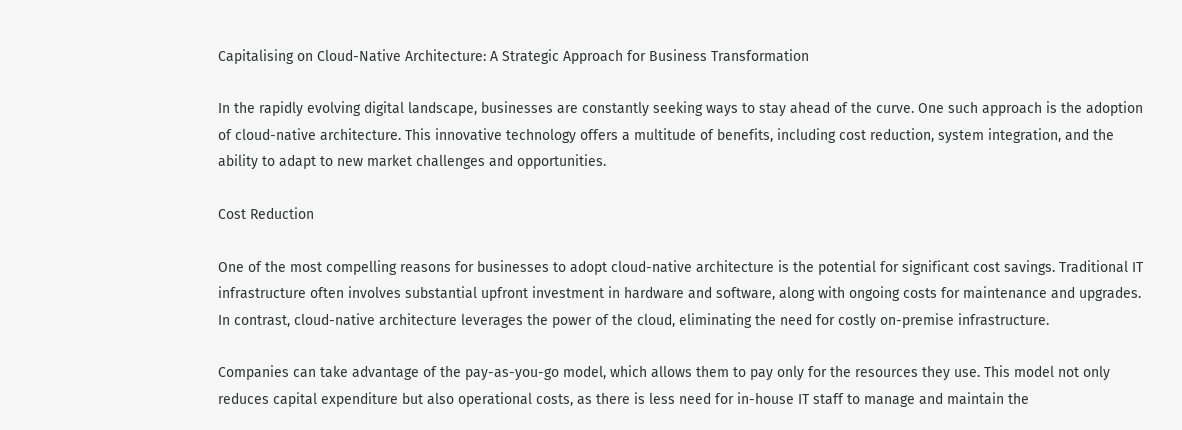Capitalising on Cloud-Native Architecture: A Strategic Approach for Business Transformation

In the rapidly evolving digital landscape, businesses are constantly seeking ways to stay ahead of the curve. One such approach is the adoption of cloud-native architecture. This innovative technology offers a multitude of benefits, including cost reduction, system integration, and the ability to adapt to new market challenges and opportunities.

Cost Reduction

One of the most compelling reasons for businesses to adopt cloud-native architecture is the potential for significant cost savings. Traditional IT infrastructure often involves substantial upfront investment in hardware and software, along with ongoing costs for maintenance and upgrades. In contrast, cloud-native architecture leverages the power of the cloud, eliminating the need for costly on-premise infrastructure.

Companies can take advantage of the pay-as-you-go model, which allows them to pay only for the resources they use. This model not only reduces capital expenditure but also operational costs, as there is less need for in-house IT staff to manage and maintain the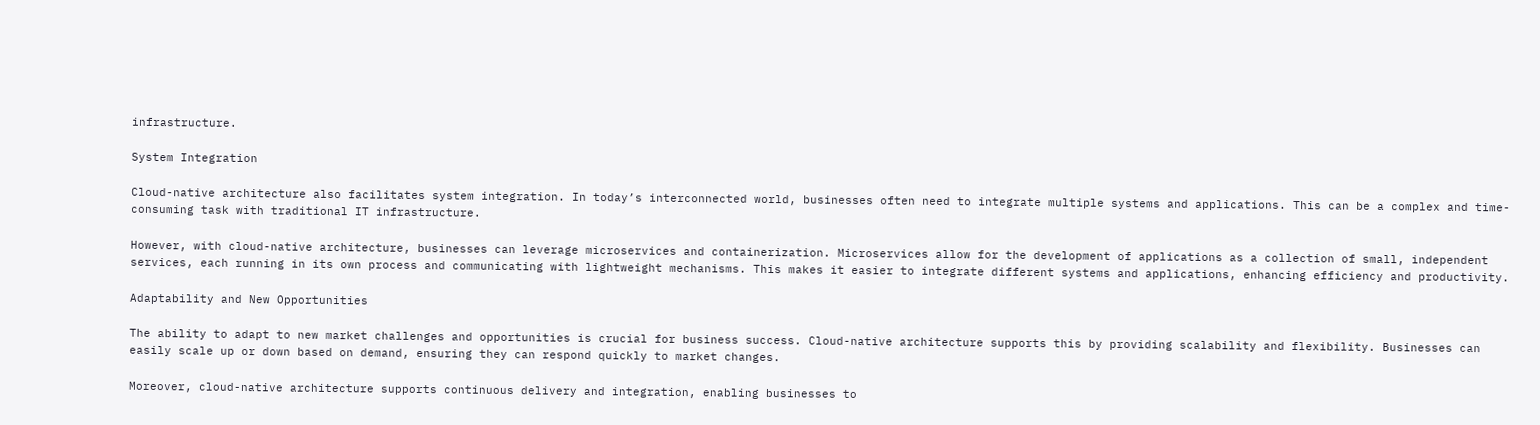infrastructure.

System Integration

Cloud-native architecture also facilitates system integration. In today’s interconnected world, businesses often need to integrate multiple systems and applications. This can be a complex and time-consuming task with traditional IT infrastructure.

However, with cloud-native architecture, businesses can leverage microservices and containerization. Microservices allow for the development of applications as a collection of small, independent services, each running in its own process and communicating with lightweight mechanisms. This makes it easier to integrate different systems and applications, enhancing efficiency and productivity.

Adaptability and New Opportunities

The ability to adapt to new market challenges and opportunities is crucial for business success. Cloud-native architecture supports this by providing scalability and flexibility. Businesses can easily scale up or down based on demand, ensuring they can respond quickly to market changes.

Moreover, cloud-native architecture supports continuous delivery and integration, enabling businesses to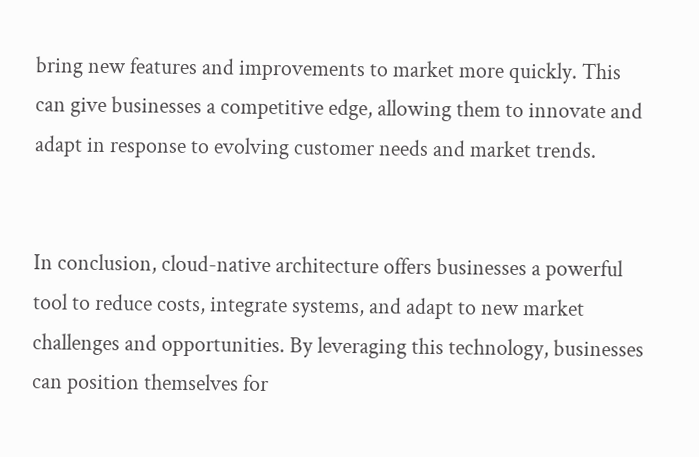bring new features and improvements to market more quickly. This can give businesses a competitive edge, allowing them to innovate and adapt in response to evolving customer needs and market trends.


In conclusion, cloud-native architecture offers businesses a powerful tool to reduce costs, integrate systems, and adapt to new market challenges and opportunities. By leveraging this technology, businesses can position themselves for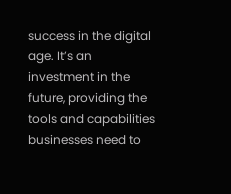success in the digital age. It’s an investment in the future, providing the tools and capabilities businesses need to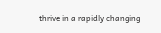thrive in a rapidly changing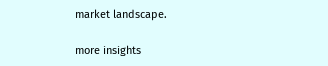market landscape.

more insights